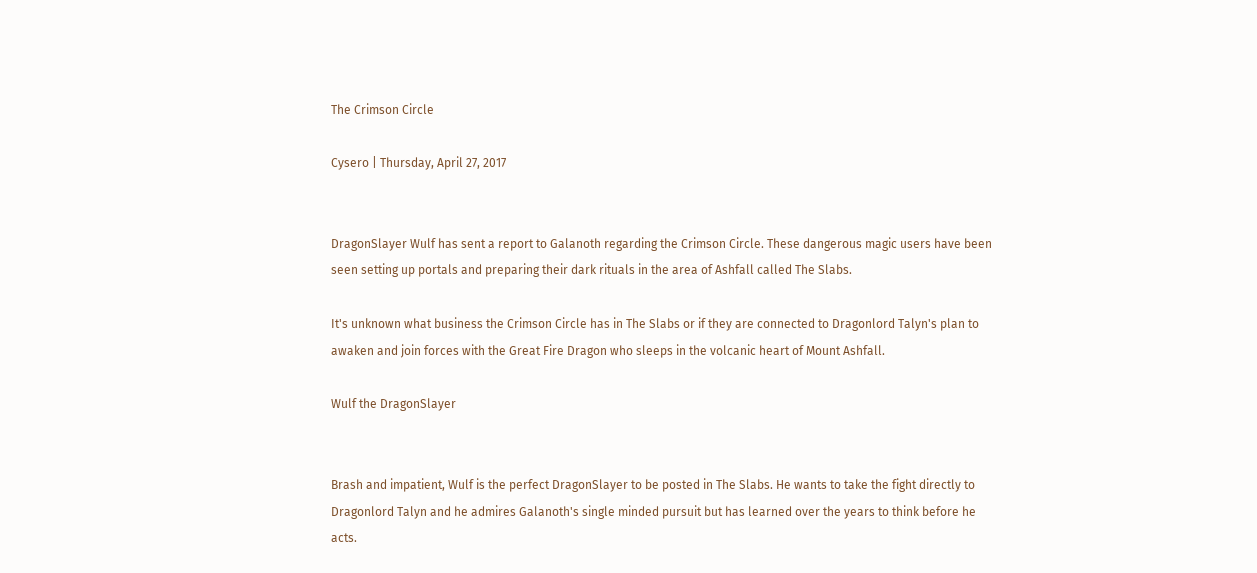The Crimson Circle

Cysero | Thursday, April 27, 2017


DragonSlayer Wulf has sent a report to Galanoth regarding the Crimson Circle. These dangerous magic users have been seen setting up portals and preparing their dark rituals in the area of Ashfall called The Slabs.

It's unknown what business the Crimson Circle has in The Slabs or if they are connected to Dragonlord Talyn's plan to awaken and join forces with the Great Fire Dragon who sleeps in the volcanic heart of Mount Ashfall.

Wulf the DragonSlayer


Brash and impatient, Wulf is the perfect DragonSlayer to be posted in The Slabs. He wants to take the fight directly to Dragonlord Talyn and he admires Galanoth's single minded pursuit but has learned over the years to think before he acts.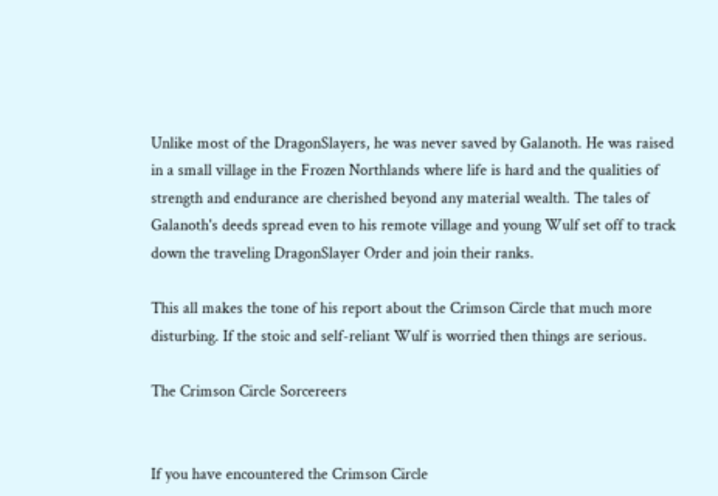Unlike most of the DragonSlayers, he was never saved by Galanoth. He was raised in a small village in the Frozen Northlands where life is hard and the qualities of strength and endurance are cherished beyond any material wealth. The tales of Galanoth's deeds spread even to his remote village and young Wulf set off to track down the traveling DragonSlayer Order and join their ranks.

This all makes the tone of his report about the Crimson Circle that much more disturbing. If the stoic and self-reliant Wulf is worried then things are serious.

The Crimson Circle Sorcereers


If you have encountered the Crimson Circle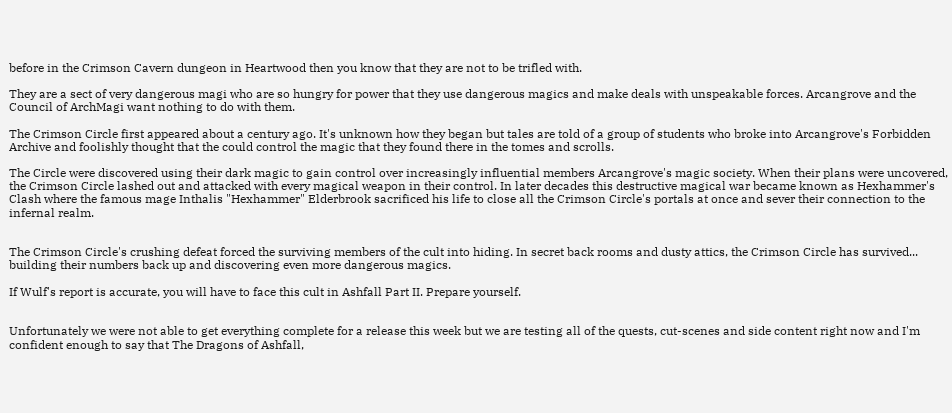before in the Crimson Cavern dungeon in Heartwood then you know that they are not to be trifled with.

They are a sect of very dangerous magi who are so hungry for power that they use dangerous magics and make deals with unspeakable forces. Arcangrove and the Council of ArchMagi want nothing to do with them.

The Crimson Circle first appeared about a century ago. It's unknown how they began but tales are told of a group of students who broke into Arcangrove's Forbidden Archive and foolishly thought that the could control the magic that they found there in the tomes and scrolls.

The Circle were discovered using their dark magic to gain control over increasingly influential members Arcangrove's magic society. When their plans were uncovered, the Crimson Circle lashed out and attacked with every magical weapon in their control. In later decades this destructive magical war became known as Hexhammer's Clash where the famous mage Inthalis "Hexhammer" Elderbrook sacrificed his life to close all the Crimson Circle's portals at once and sever their connection to the infernal realm.


The Crimson Circle's crushing defeat forced the surviving members of the cult into hiding. In secret back rooms and dusty attics, the Crimson Circle has survived... building their numbers back up and discovering even more dangerous magics.

If Wulf's report is accurate, you will have to face this cult in Ashfall Part II. Prepare yourself.


Unfortunately we were not able to get everything complete for a release this week but we are testing all of the quests, cut-scenes and side content right now and I'm confident enough to say that The Dragons of Ashfall,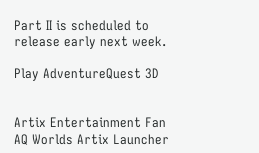Part II is scheduled to release early next week.

Play AdventureQuest 3D


Artix Entertainment Fan AQ Worlds Artix Launcher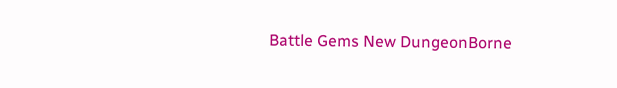Battle Gems New DungeonBorne